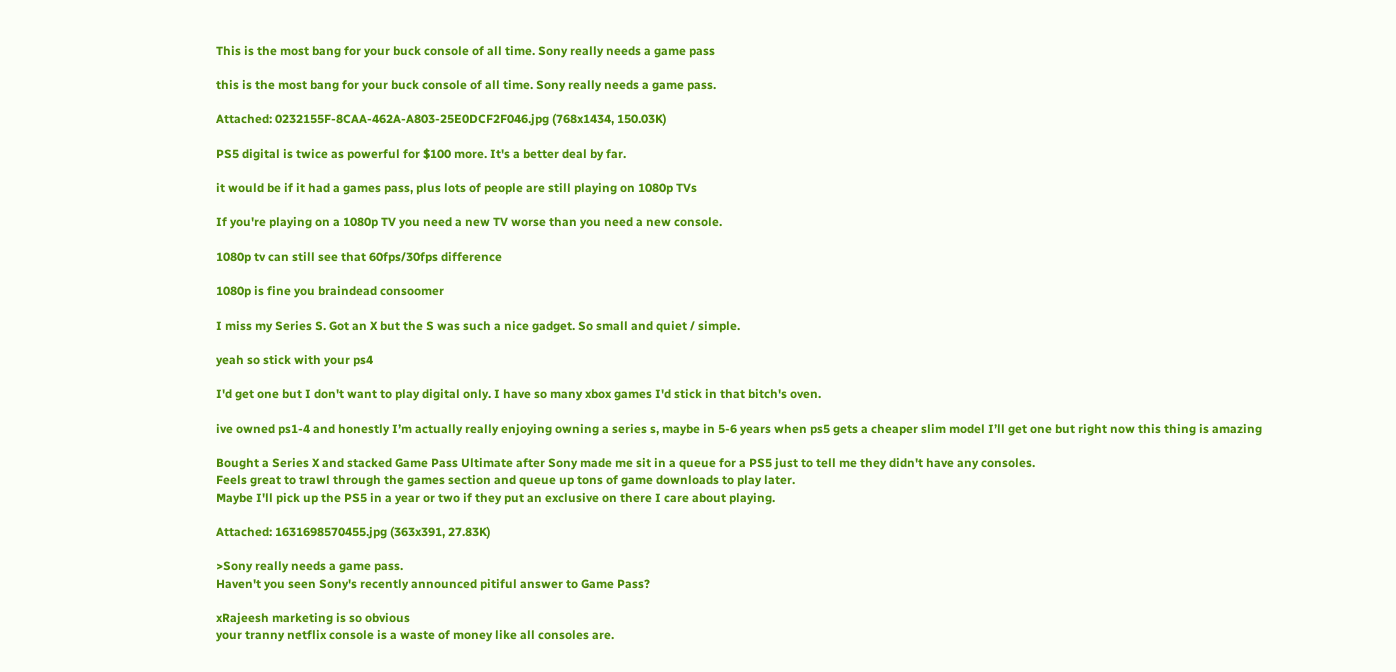This is the most bang for your buck console of all time. Sony really needs a game pass

this is the most bang for your buck console of all time. Sony really needs a game pass.

Attached: 0232155F-8CAA-462A-A803-25E0DCF2F046.jpg (768x1434, 150.03K)

PS5 digital is twice as powerful for $100 more. It's a better deal by far.

it would be if it had a games pass, plus lots of people are still playing on 1080p TVs

If you're playing on a 1080p TV you need a new TV worse than you need a new console.

1080p tv can still see that 60fps/30fps difference

1080p is fine you braindead consoomer

I miss my Series S. Got an X but the S was such a nice gadget. So small and quiet / simple.

yeah so stick with your ps4

I'd get one but I don't want to play digital only. I have so many xbox games I'd stick in that bitch's oven.

ive owned ps1-4 and honestly I’m actually really enjoying owning a series s, maybe in 5-6 years when ps5 gets a cheaper slim model I’ll get one but right now this thing is amazing

Bought a Series X and stacked Game Pass Ultimate after Sony made me sit in a queue for a PS5 just to tell me they didn't have any consoles.
Feels great to trawl through the games section and queue up tons of game downloads to play later.
Maybe I'll pick up the PS5 in a year or two if they put an exclusive on there I care about playing.

Attached: 1631698570455.jpg (363x391, 27.83K)

>Sony really needs a game pass.
Haven't you seen Sony's recently announced pitiful answer to Game Pass?

xRajeesh marketing is so obvious
your tranny netflix console is a waste of money like all consoles are.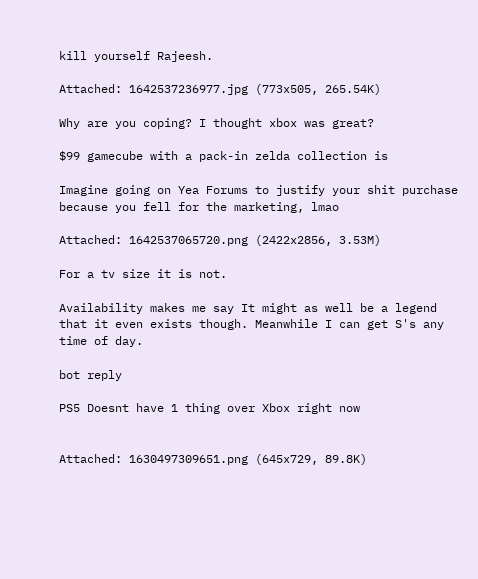kill yourself Rajeesh.

Attached: 1642537236977.jpg (773x505, 265.54K)

Why are you coping? I thought xbox was great?

$99 gamecube with a pack-in zelda collection is

Imagine going on Yea Forums to justify your shit purchase because you fell for the marketing, lmao

Attached: 1642537065720.png (2422x2856, 3.53M)

For a tv size it is not.

Availability makes me say It might as well be a legend that it even exists though. Meanwhile I can get S's any time of day.

bot reply

PS5 Doesnt have 1 thing over Xbox right now


Attached: 1630497309651.png (645x729, 89.8K)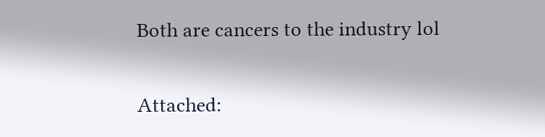Both are cancers to the industry lol

Attached: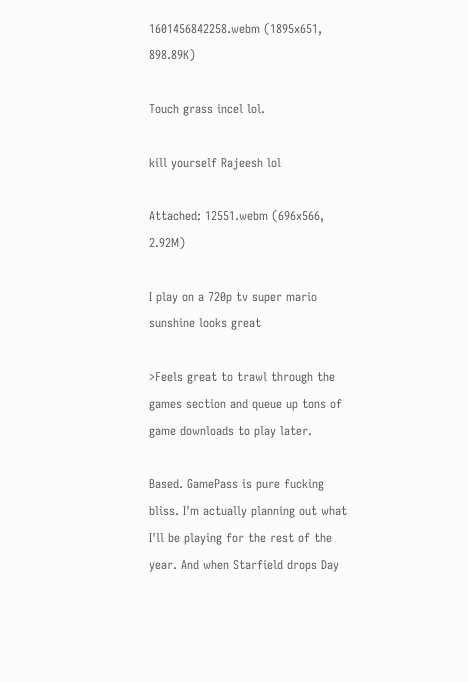1601456842258.webm (1895x651, 898.89K)

Touch grass incel lol.

kill yourself Rajeesh lol

Attached: 12551.webm (696x566, 2.92M)

I play on a 720p tv super mario sunshine looks great

>Feels great to trawl through the games section and queue up tons of game downloads to play later.

Based. GamePass is pure fucking bliss. I'm actually planning out what I'll be playing for the rest of the year. And when Starfield drops Day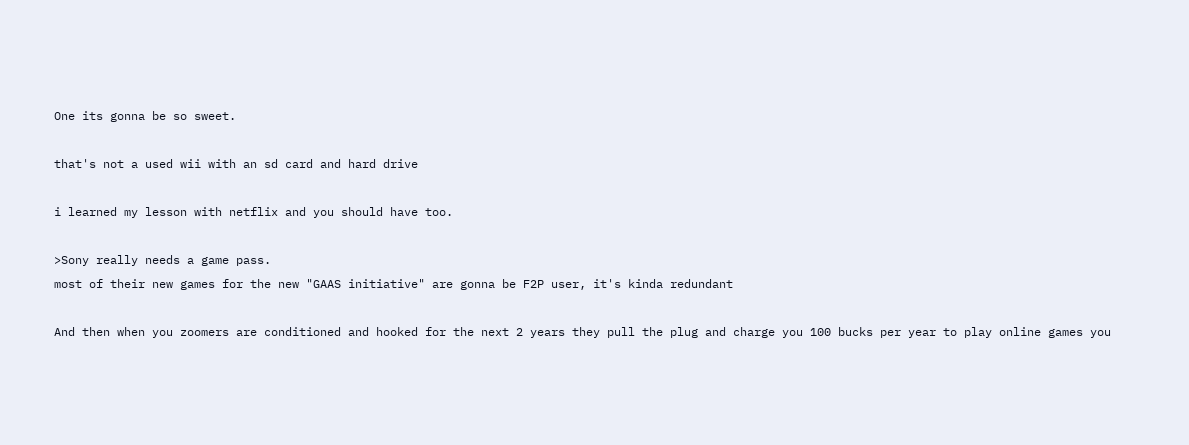One its gonna be so sweet.

that's not a used wii with an sd card and hard drive

i learned my lesson with netflix and you should have too.

>Sony really needs a game pass.
most of their new games for the new "GAAS initiative" are gonna be F2P user, it's kinda redundant

And then when you zoomers are conditioned and hooked for the next 2 years they pull the plug and charge you 100 bucks per year to play online games you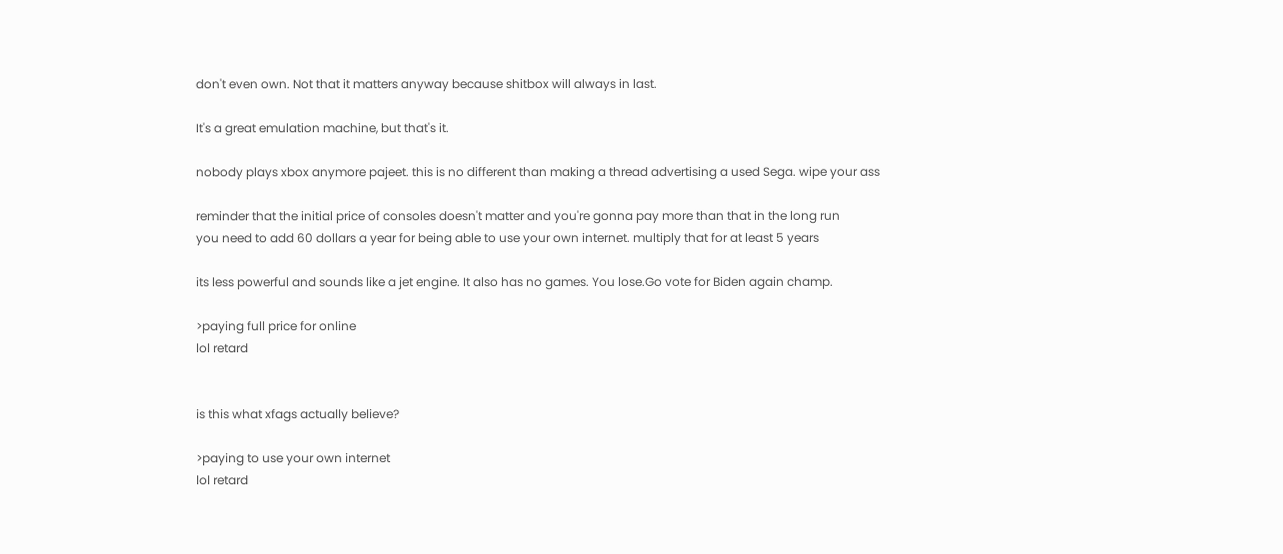don't even own. Not that it matters anyway because shitbox will always in last.

It's a great emulation machine, but that's it.

nobody plays xbox anymore pajeet. this is no different than making a thread advertising a used Sega. wipe your ass

reminder that the initial price of consoles doesn't matter and you're gonna pay more than that in the long run
you need to add 60 dollars a year for being able to use your own internet. multiply that for at least 5 years

its less powerful and sounds like a jet engine. It also has no games. You lose.Go vote for Biden again champ.

>paying full price for online
lol retard


is this what xfags actually believe?

>paying to use your own internet
lol retard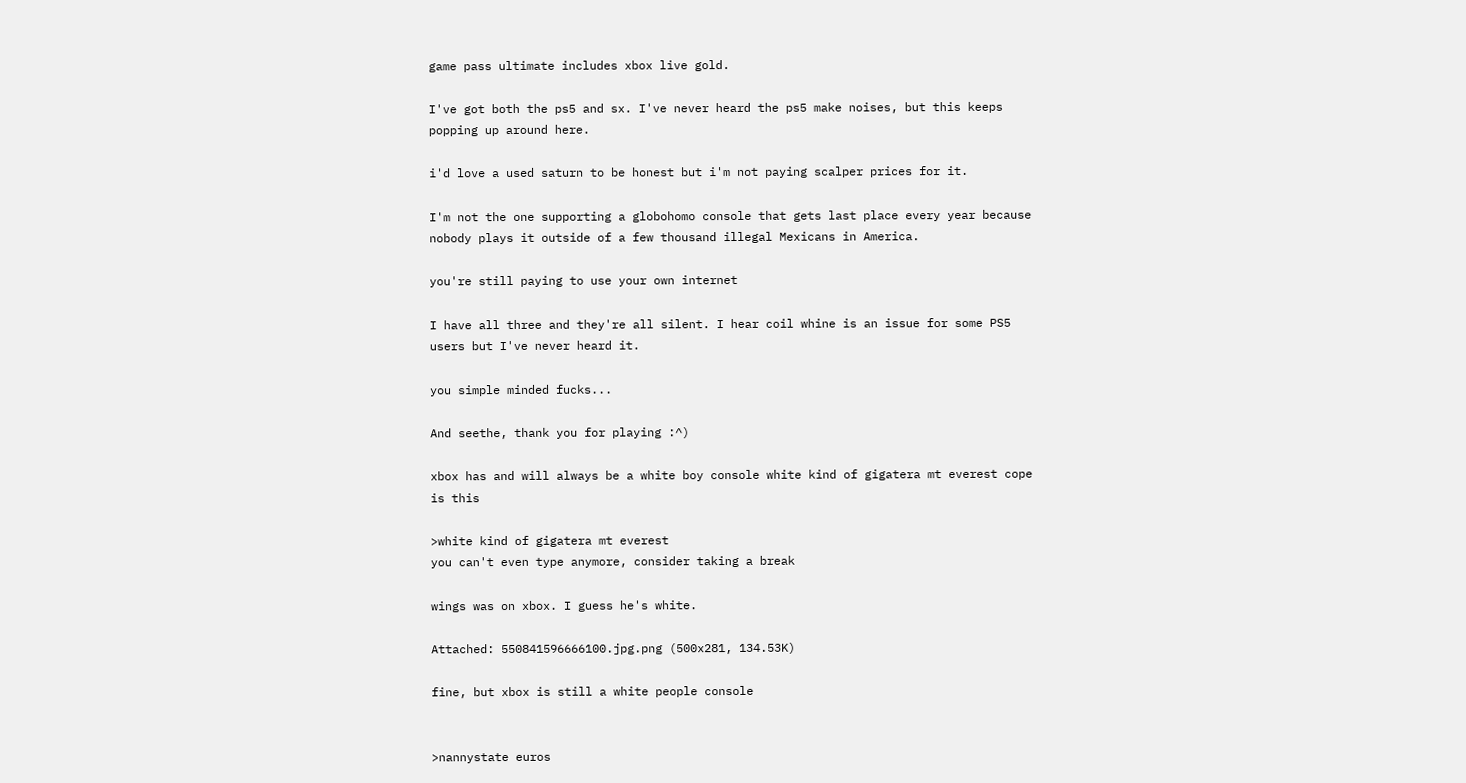game pass ultimate includes xbox live gold.

I've got both the ps5 and sx. I've never heard the ps5 make noises, but this keeps popping up around here.

i'd love a used saturn to be honest but i'm not paying scalper prices for it.

I'm not the one supporting a globohomo console that gets last place every year because nobody plays it outside of a few thousand illegal Mexicans in America.

you're still paying to use your own internet

I have all three and they're all silent. I hear coil whine is an issue for some PS5 users but I've never heard it.

you simple minded fucks...

And seethe, thank you for playing :^)

xbox has and will always be a white boy console white kind of gigatera mt everest cope is this

>white kind of gigatera mt everest
you can't even type anymore, consider taking a break

wings was on xbox. I guess he's white.

Attached: 550841596666100.jpg.png (500x281, 134.53K)

fine, but xbox is still a white people console


>nannystate euros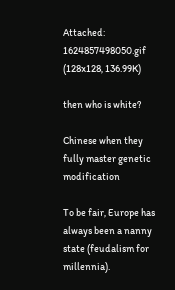Attached: 1624857498050.gif (128x128, 136.99K)

then who is white?

Chinese when they fully master genetic modification

To be fair, Europe has always been a nanny state (feudalism for millennia).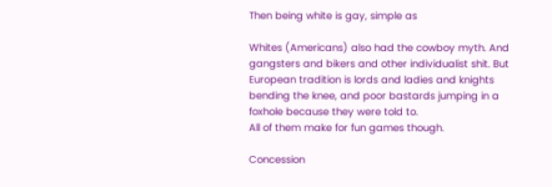Then being white is gay, simple as

Whites (Americans) also had the cowboy myth. And gangsters and bikers and other individualist shit. But European tradition is lords and ladies and knights bending the knee, and poor bastards jumping in a foxhole because they were told to.
All of them make for fun games though.

Concession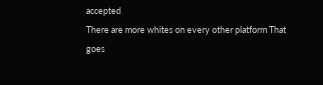accepted
There are more whites on every other platform That goes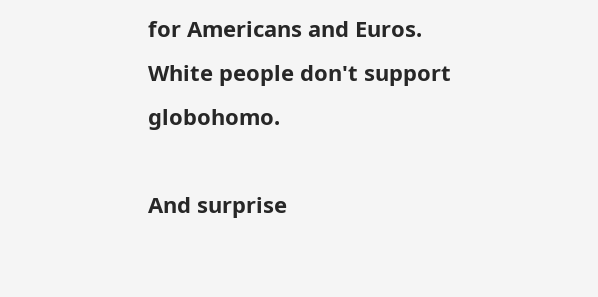for Americans and Euros. White people don't support globohomo.

And surprise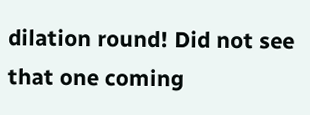dilation round! Did not see that one coming